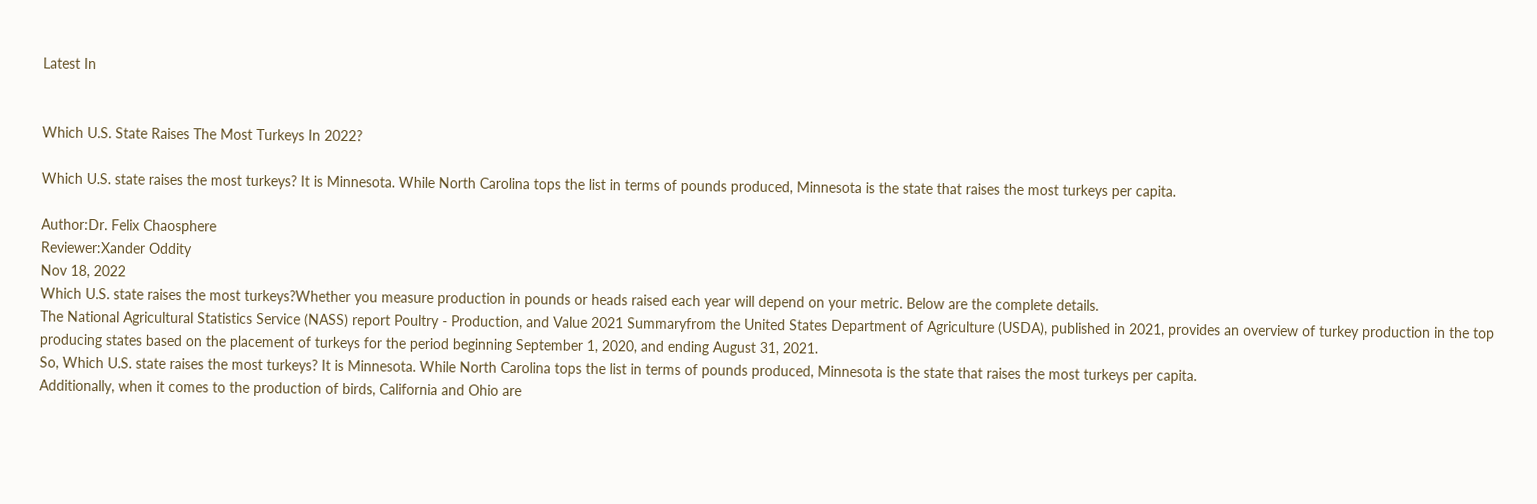Latest In


Which U.S. State Raises The Most Turkeys In 2022?

Which U.S. state raises the most turkeys? It is Minnesota. While North Carolina tops the list in terms of pounds produced, Minnesota is the state that raises the most turkeys per capita.

Author:Dr. Felix Chaosphere
Reviewer:Xander Oddity
Nov 18, 2022
Which U.S. state raises the most turkeys?Whether you measure production in pounds or heads raised each year will depend on your metric. Below are the complete details.
The National Agricultural Statistics Service (NASS) report Poultry - Production, and Value 2021 Summaryfrom the United States Department of Agriculture (USDA), published in 2021, provides an overview of turkey production in the top producing states based on the placement of turkeys for the period beginning September 1, 2020, and ending August 31, 2021.
So, Which U.S. state raises the most turkeys? It is Minnesota. While North Carolina tops the list in terms of pounds produced, Minnesota is the state that raises the most turkeys per capita.
Additionally, when it comes to the production of birds, California and Ohio are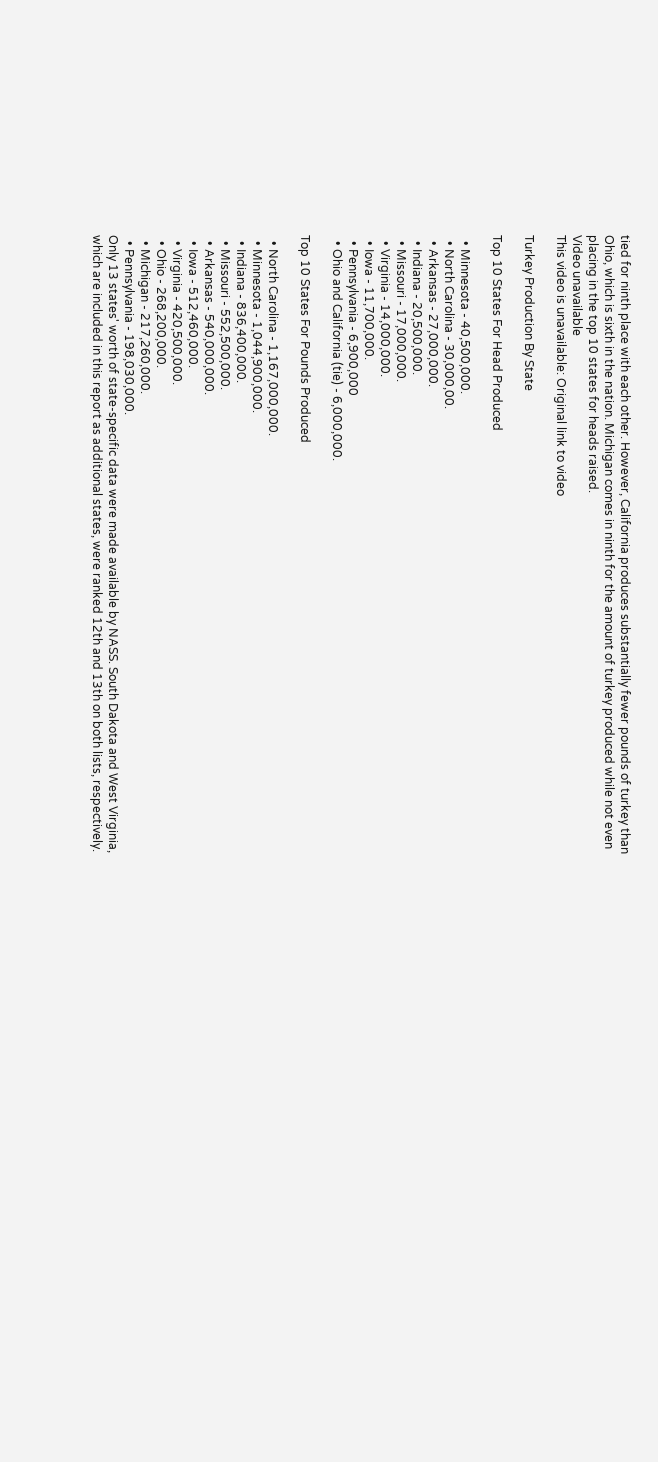tied for ninth place with each other. However, California produces substantially fewer pounds of turkey than Ohio, which is sixth in the nation. Michigan comes in ninth for the amount of turkey produced while not even placing in the top 10 states for heads raised.
Video unavailable
This video is unavailable: Original link to video

Turkey Production By State

Top 10 States For Head Produced

  • Minnesota - 40,500,000.
  • North Carolina - 30,000,00.
  • Arkansas - 27,000,000.
  • Indiana - 20,500,000.
  • Missouri - 17,000,000.
  • Virginia - 14,000,000.
  • Iowa - 11,700,000.
  • Pennsylvania - 6,900,000
  • Ohio and California (tie) - 6,000,000.

Top 10 States For Pounds Produced

  • North Carolina - 1,167,000,000.
  • Minnesota - 1,044,900,000.
  • Indiana - 836,400,000.
  • Missouri - 552,500,000.
  • Arkansas - 540,000,000.
  • Iowa - 512,460,000.
  • Virginia - 420,500,000.
  • Ohio - 268,200,000.
  • Michigan - 217,260,000.
  • Pennsylvania - 198,030,000.
Only 13 states' worth of state-specific data were made available by NASS. South Dakota and West Virginia, which are included in this report as additional states, were ranked 12th and 13th on both lists, respectively.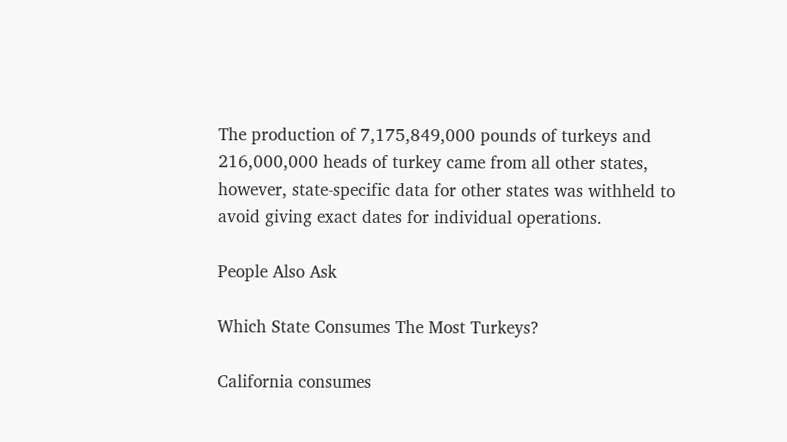The production of 7,175,849,000 pounds of turkeys and 216,000,000 heads of turkey came from all other states, however, state-specific data for other states was withheld to avoid giving exact dates for individual operations.

People Also Ask

Which State Consumes The Most Turkeys?

California consumes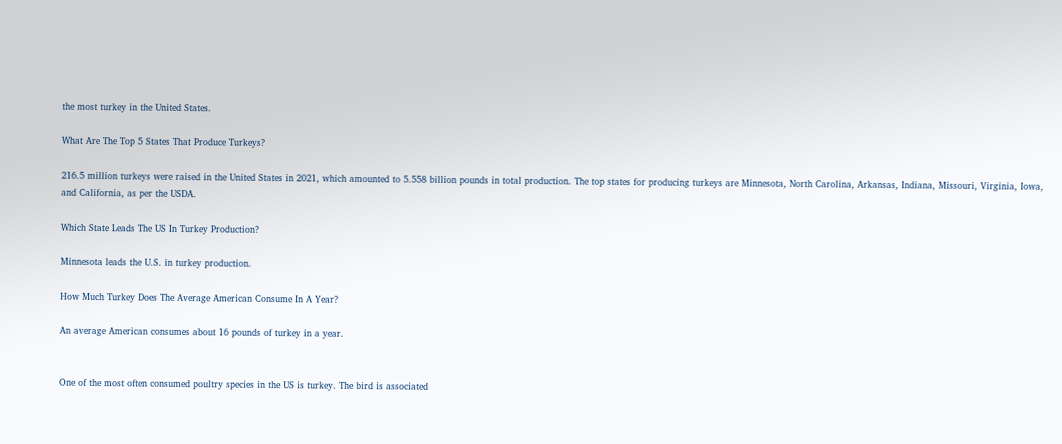the most turkey in the United States.

What Are The Top 5 States That Produce Turkeys?

216.5 million turkeys were raised in the United States in 2021, which amounted to 5.558 billion pounds in total production. The top states for producing turkeys are Minnesota, North Carolina, Arkansas, Indiana, Missouri, Virginia, Iowa, and California, as per the USDA.

Which State Leads The US In Turkey Production?

Minnesota leads the U.S. in turkey production.

How Much Turkey Does The Average American Consume In A Year?

An average American consumes about 16 pounds of turkey in a year.


One of the most often consumed poultry species in the US is turkey. The bird is associated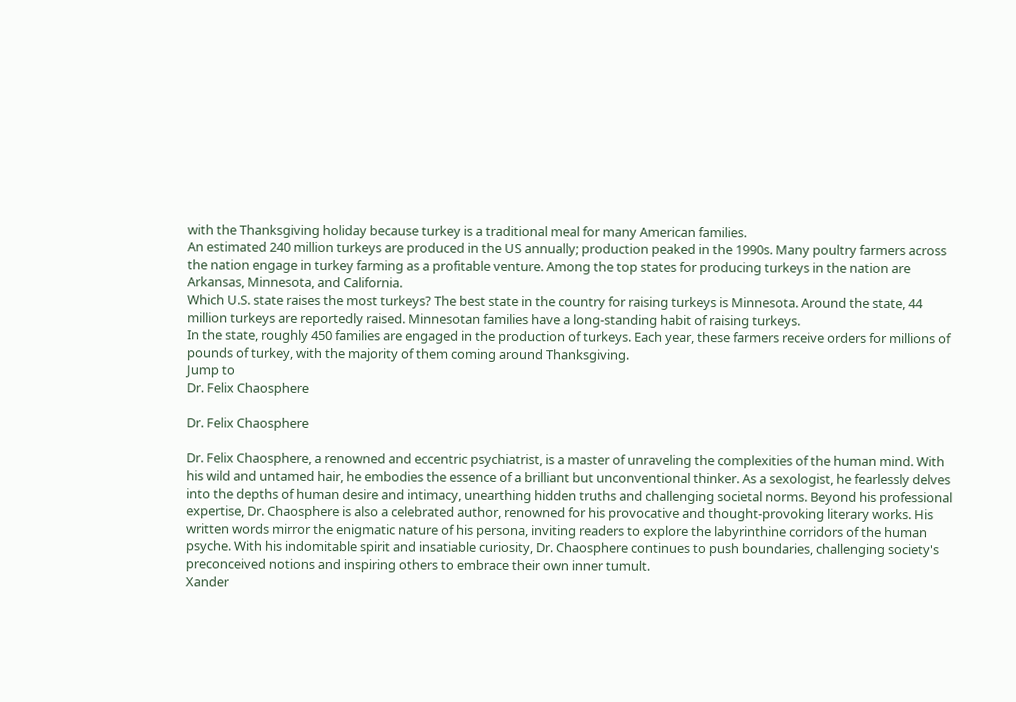with the Thanksgiving holiday because turkey is a traditional meal for many American families.
An estimated 240 million turkeys are produced in the US annually; production peaked in the 1990s. Many poultry farmers across the nation engage in turkey farming as a profitable venture. Among the top states for producing turkeys in the nation are Arkansas, Minnesota, and California.
Which U.S. state raises the most turkeys? The best state in the country for raising turkeys is Minnesota. Around the state, 44 million turkeys are reportedly raised. Minnesotan families have a long-standing habit of raising turkeys.
In the state, roughly 450 families are engaged in the production of turkeys. Each year, these farmers receive orders for millions of pounds of turkey, with the majority of them coming around Thanksgiving.
Jump to
Dr. Felix Chaosphere

Dr. Felix Chaosphere

Dr. Felix Chaosphere, a renowned and eccentric psychiatrist, is a master of unraveling the complexities of the human mind. With his wild and untamed hair, he embodies the essence of a brilliant but unconventional thinker. As a sexologist, he fearlessly delves into the depths of human desire and intimacy, unearthing hidden truths and challenging societal norms. Beyond his professional expertise, Dr. Chaosphere is also a celebrated author, renowned for his provocative and thought-provoking literary works. His written words mirror the enigmatic nature of his persona, inviting readers to explore the labyrinthine corridors of the human psyche. With his indomitable spirit and insatiable curiosity, Dr. Chaosphere continues to push boundaries, challenging society's preconceived notions and inspiring others to embrace their own inner tumult.
Xander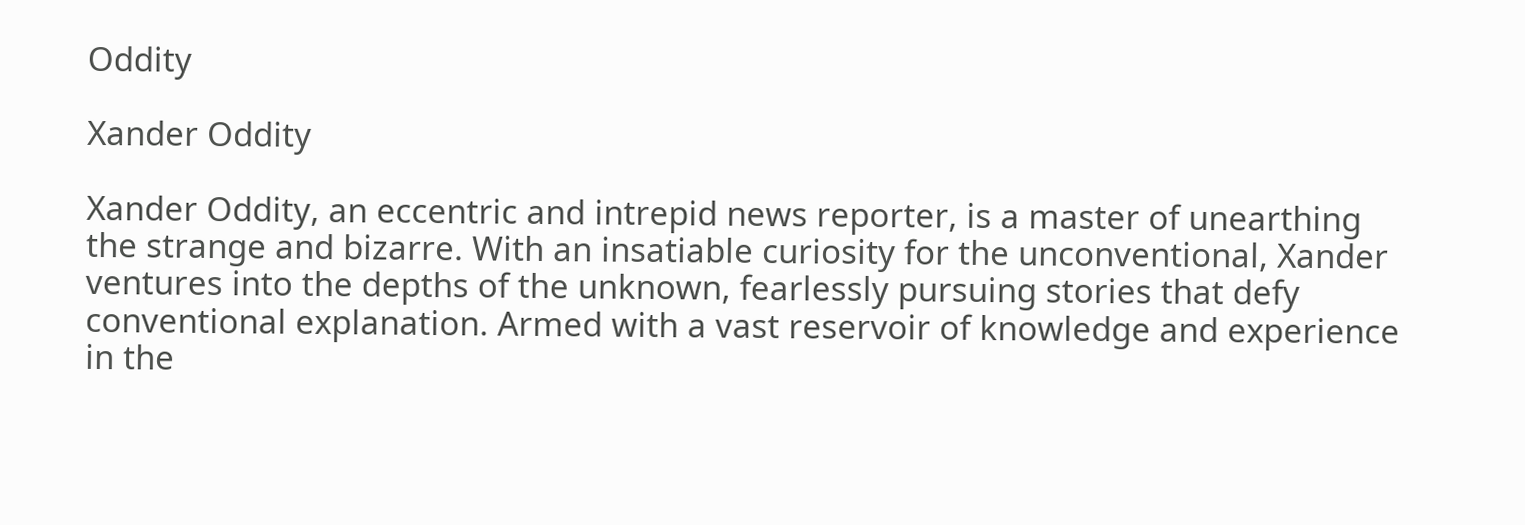Oddity

Xander Oddity

Xander Oddity, an eccentric and intrepid news reporter, is a master of unearthing the strange and bizarre. With an insatiable curiosity for the unconventional, Xander ventures into the depths of the unknown, fearlessly pursuing stories that defy conventional explanation. Armed with a vast reservoir of knowledge and experience in the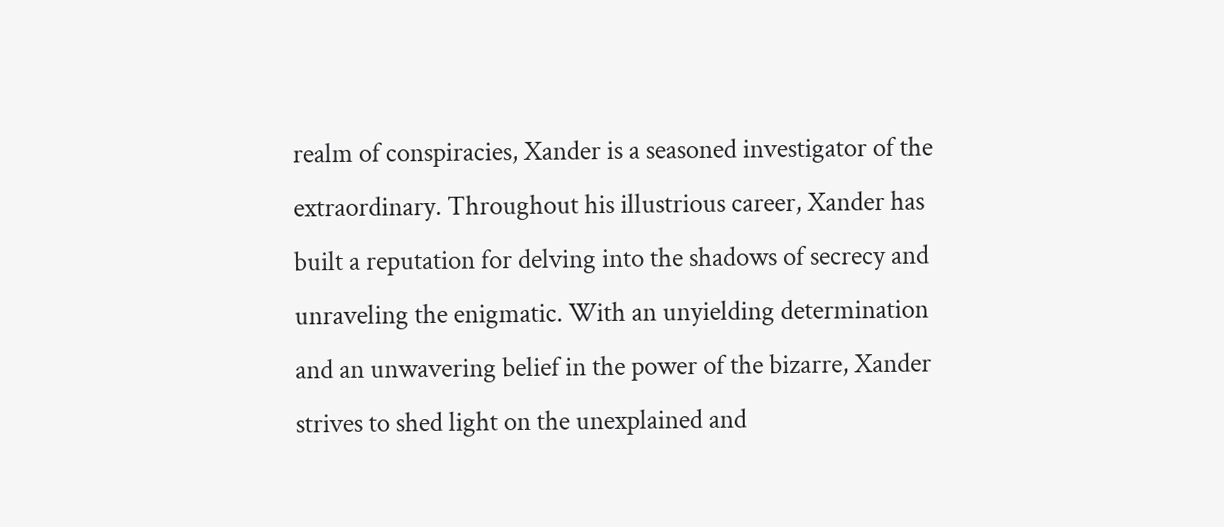realm of conspiracies, Xander is a seasoned investigator of the extraordinary. Throughout his illustrious career, Xander has built a reputation for delving into the shadows of secrecy and unraveling the enigmatic. With an unyielding determination and an unwavering belief in the power of the bizarre, Xander strives to shed light on the unexplained and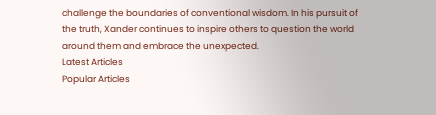challenge the boundaries of conventional wisdom. In his pursuit of the truth, Xander continues to inspire others to question the world around them and embrace the unexpected.
Latest Articles
Popular Articles